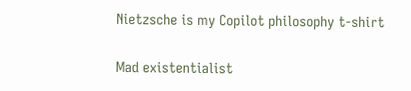Nietzsche is my Copilot philosophy t-shirt

Mad existentialist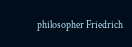philosopher Friedrich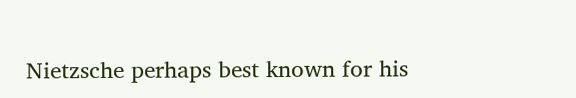Nietzsche perhaps best known for his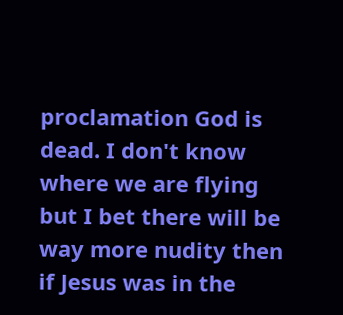proclamation God is dead. I don't know where we are flying but I bet there will be way more nudity then if Jesus was in the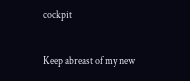cockpit

Keep abreast of my new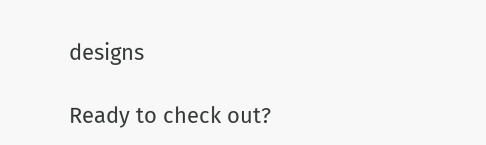designs

Ready to check out?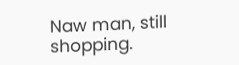Naw man, still shopping.